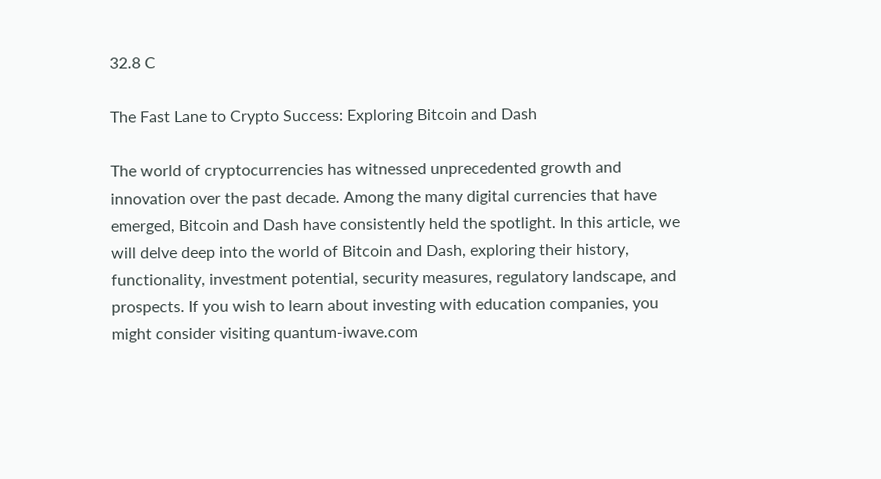32.8 C

The Fast Lane to Crypto Success: Exploring Bitcoin and Dash

The world of cryptocurrencies has witnessed unprecedented growth and innovation over the past decade. Among the many digital currencies that have emerged, Bitcoin and Dash have consistently held the spotlight. In this article, we will delve deep into the world of Bitcoin and Dash, exploring their history, functionality, investment potential, security measures, regulatory landscape, and prospects. If you wish to learn about investing with education companies, you might consider visiting quantum-iwave.com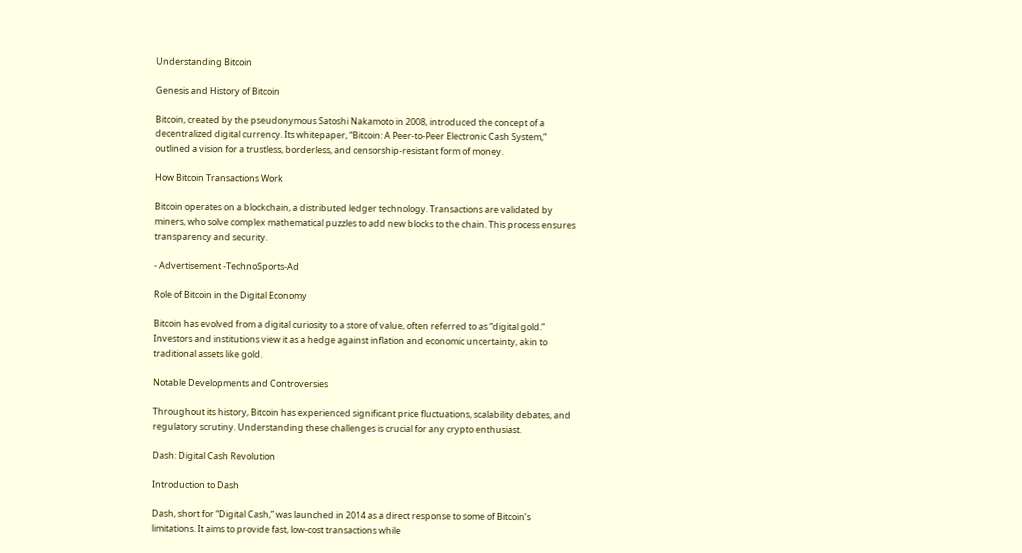Understanding Bitcoin

Genesis and History of Bitcoin

Bitcoin, created by the pseudonymous Satoshi Nakamoto in 2008, introduced the concept of a decentralized digital currency. Its whitepaper, “Bitcoin: A Peer-to-Peer Electronic Cash System,” outlined a vision for a trustless, borderless, and censorship-resistant form of money.

How Bitcoin Transactions Work

Bitcoin operates on a blockchain, a distributed ledger technology. Transactions are validated by miners, who solve complex mathematical puzzles to add new blocks to the chain. This process ensures transparency and security.

- Advertisement -TechnoSports-Ad

Role of Bitcoin in the Digital Economy

Bitcoin has evolved from a digital curiosity to a store of value, often referred to as “digital gold.” Investors and institutions view it as a hedge against inflation and economic uncertainty, akin to traditional assets like gold.

Notable Developments and Controversies

Throughout its history, Bitcoin has experienced significant price fluctuations, scalability debates, and regulatory scrutiny. Understanding these challenges is crucial for any crypto enthusiast.

Dash: Digital Cash Revolution

Introduction to Dash

Dash, short for “Digital Cash,” was launched in 2014 as a direct response to some of Bitcoin’s limitations. It aims to provide fast, low-cost transactions while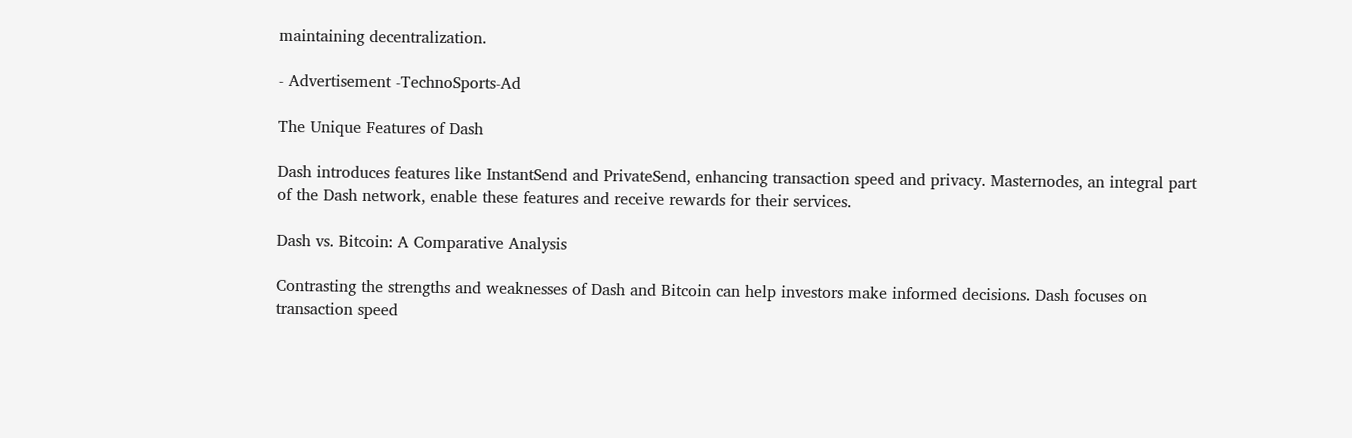maintaining decentralization.

- Advertisement -TechnoSports-Ad

The Unique Features of Dash

Dash introduces features like InstantSend and PrivateSend, enhancing transaction speed and privacy. Masternodes, an integral part of the Dash network, enable these features and receive rewards for their services.

Dash vs. Bitcoin: A Comparative Analysis

Contrasting the strengths and weaknesses of Dash and Bitcoin can help investors make informed decisions. Dash focuses on transaction speed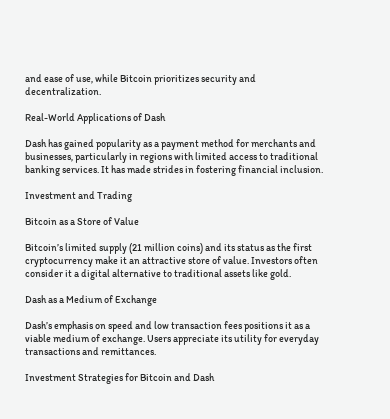and ease of use, while Bitcoin prioritizes security and decentralization.

Real-World Applications of Dash

Dash has gained popularity as a payment method for merchants and businesses, particularly in regions with limited access to traditional banking services. It has made strides in fostering financial inclusion.

Investment and Trading

Bitcoin as a Store of Value

Bitcoin’s limited supply (21 million coins) and its status as the first cryptocurrency make it an attractive store of value. Investors often consider it a digital alternative to traditional assets like gold.

Dash as a Medium of Exchange

Dash’s emphasis on speed and low transaction fees positions it as a viable medium of exchange. Users appreciate its utility for everyday transactions and remittances.

Investment Strategies for Bitcoin and Dash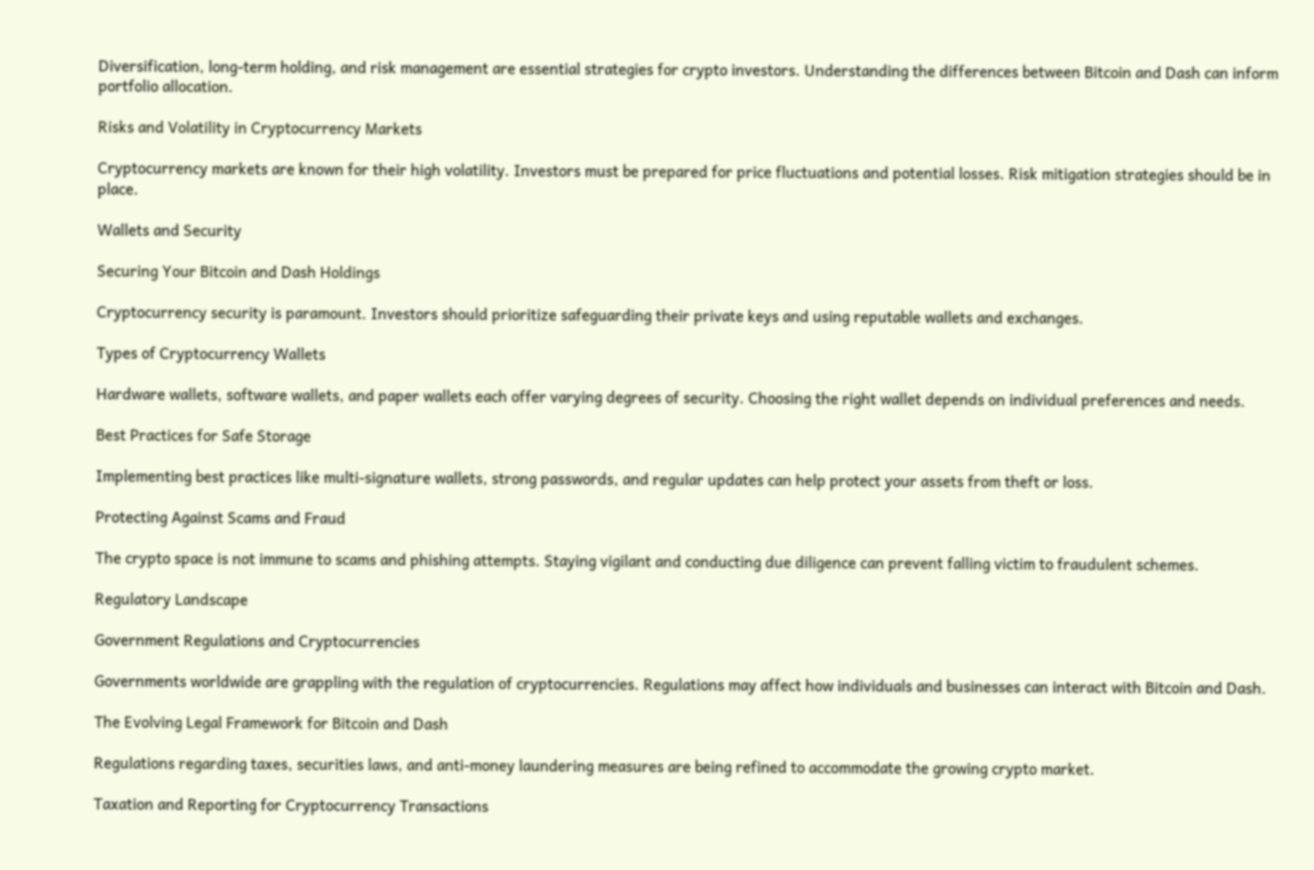Diversification, long-term holding, and risk management are essential strategies for crypto investors. Understanding the differences between Bitcoin and Dash can inform portfolio allocation.

Risks and Volatility in Cryptocurrency Markets

Cryptocurrency markets are known for their high volatility. Investors must be prepared for price fluctuations and potential losses. Risk mitigation strategies should be in place.

Wallets and Security

Securing Your Bitcoin and Dash Holdings

Cryptocurrency security is paramount. Investors should prioritize safeguarding their private keys and using reputable wallets and exchanges.

Types of Cryptocurrency Wallets

Hardware wallets, software wallets, and paper wallets each offer varying degrees of security. Choosing the right wallet depends on individual preferences and needs.

Best Practices for Safe Storage

Implementing best practices like multi-signature wallets, strong passwords, and regular updates can help protect your assets from theft or loss.

Protecting Against Scams and Fraud

The crypto space is not immune to scams and phishing attempts. Staying vigilant and conducting due diligence can prevent falling victim to fraudulent schemes.

Regulatory Landscape

Government Regulations and Cryptocurrencies

Governments worldwide are grappling with the regulation of cryptocurrencies. Regulations may affect how individuals and businesses can interact with Bitcoin and Dash.

The Evolving Legal Framework for Bitcoin and Dash

Regulations regarding taxes, securities laws, and anti-money laundering measures are being refined to accommodate the growing crypto market.

Taxation and Reporting for Cryptocurrency Transactions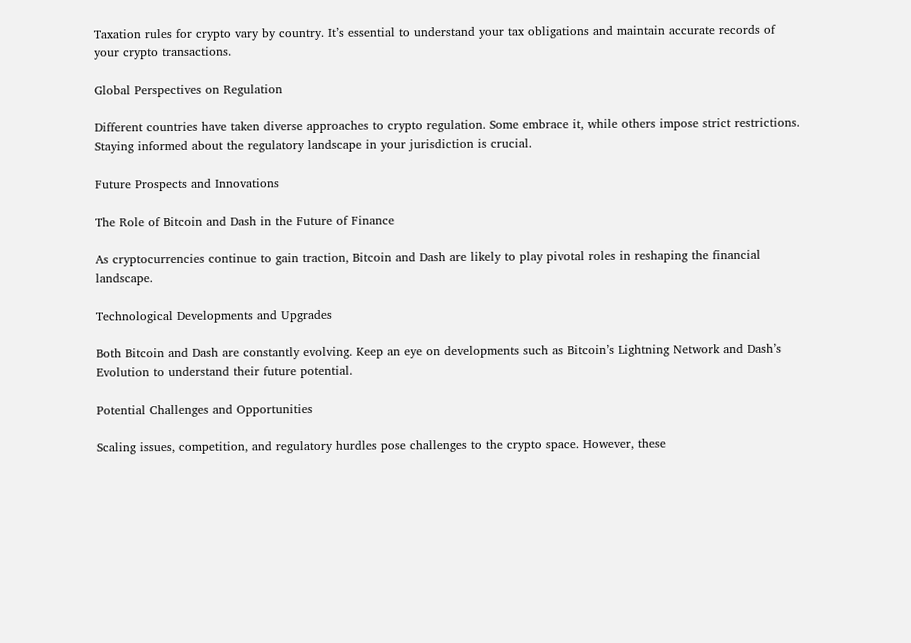Taxation rules for crypto vary by country. It’s essential to understand your tax obligations and maintain accurate records of your crypto transactions.

Global Perspectives on Regulation

Different countries have taken diverse approaches to crypto regulation. Some embrace it, while others impose strict restrictions. Staying informed about the regulatory landscape in your jurisdiction is crucial.

Future Prospects and Innovations

The Role of Bitcoin and Dash in the Future of Finance

As cryptocurrencies continue to gain traction, Bitcoin and Dash are likely to play pivotal roles in reshaping the financial landscape.

Technological Developments and Upgrades

Both Bitcoin and Dash are constantly evolving. Keep an eye on developments such as Bitcoin’s Lightning Network and Dash’s Evolution to understand their future potential.

Potential Challenges and Opportunities

Scaling issues, competition, and regulatory hurdles pose challenges to the crypto space. However, these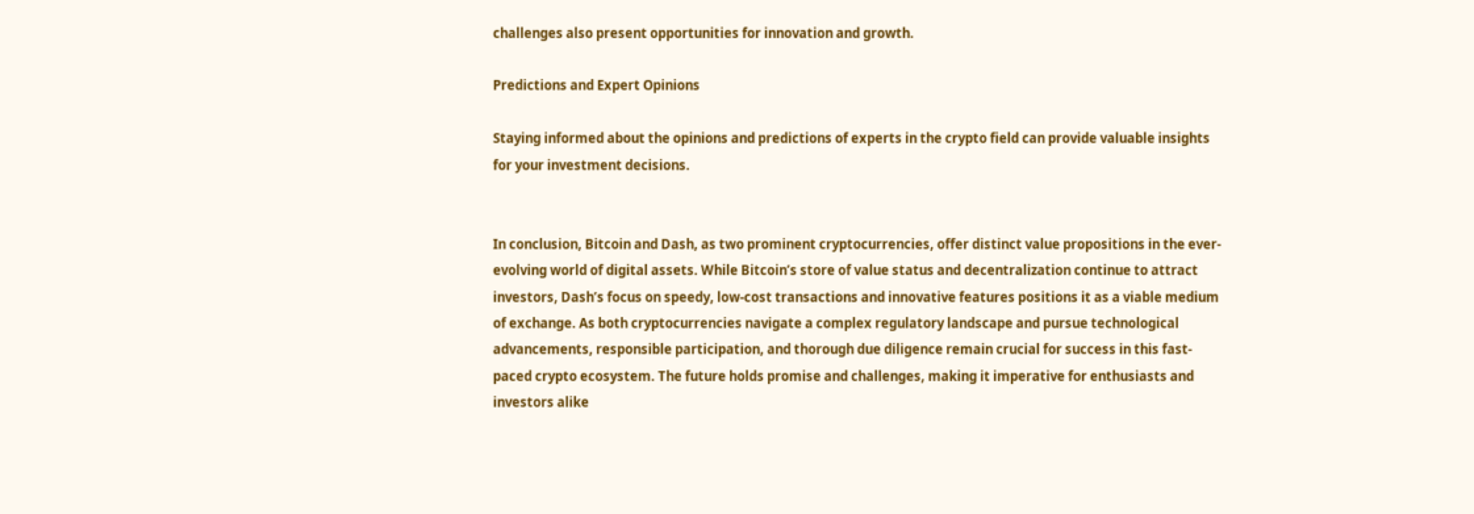challenges also present opportunities for innovation and growth.

Predictions and Expert Opinions

Staying informed about the opinions and predictions of experts in the crypto field can provide valuable insights for your investment decisions.


In conclusion, Bitcoin and Dash, as two prominent cryptocurrencies, offer distinct value propositions in the ever-evolving world of digital assets. While Bitcoin’s store of value status and decentralization continue to attract investors, Dash’s focus on speedy, low-cost transactions and innovative features positions it as a viable medium of exchange. As both cryptocurrencies navigate a complex regulatory landscape and pursue technological advancements, responsible participation, and thorough due diligence remain crucial for success in this fast-paced crypto ecosystem. The future holds promise and challenges, making it imperative for enthusiasts and investors alike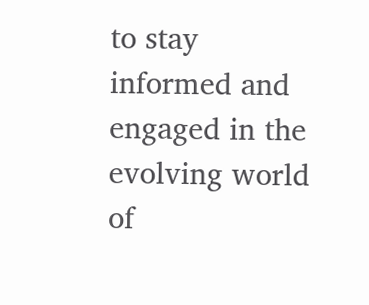to stay informed and engaged in the evolving world of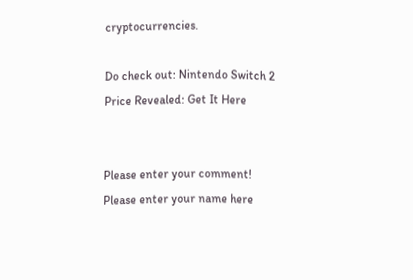cryptocurrencies.

Do check out: Nintendo Switch 2 Price Revealed: Get It Here


Please enter your comment!
Please enter your name here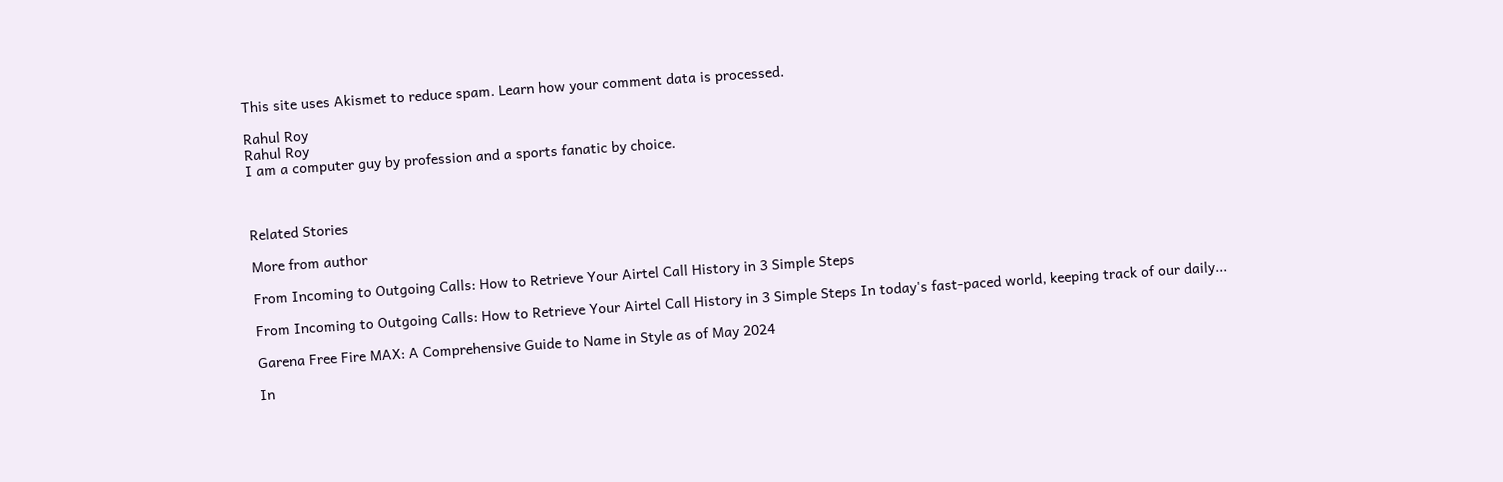This site uses Akismet to reduce spam. Learn how your comment data is processed.

Rahul Roy
Rahul Roy
I am a computer guy by profession and a sports fanatic by choice.



Related Stories

More from author

From Incoming to Outgoing Calls: How to Retrieve Your Airtel Call History in 3 Simple Steps

From Incoming to Outgoing Calls: How to Retrieve Your Airtel Call History in 3 Simple Steps In today's fast-paced world, keeping track of our daily...

Garena Free Fire MAX: A Comprehensive Guide to Name in Style as of May 2024

In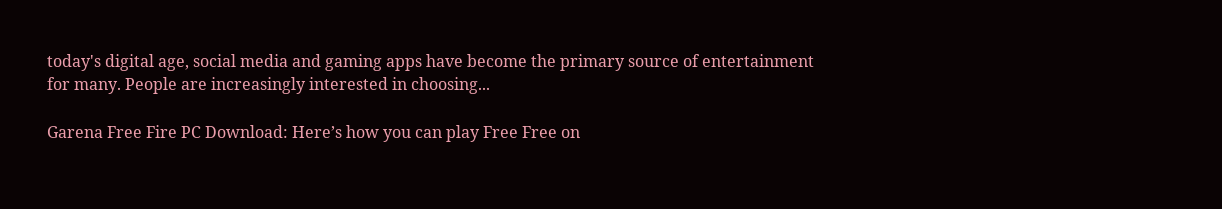today's digital age, social media and gaming apps have become the primary source of entertainment for many. People are increasingly interested in choosing...

Garena Free Fire PC Download: Here’s how you can play Free Free on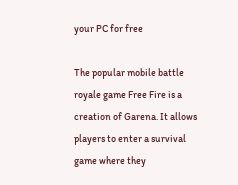your PC for free

The popular mobile battle royale game Free Fire is a creation of Garena. It allows players to enter a survival game where they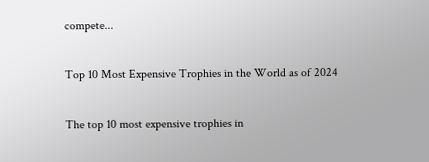compete...

Top 10 Most Expensive Trophies in the World as of 2024

The top 10 most expensive trophies in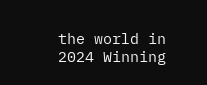the world in 2024 Winning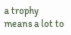a trophy means a lot to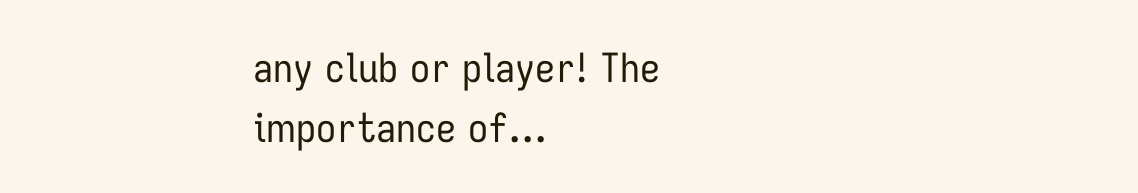any club or player! The importance of...